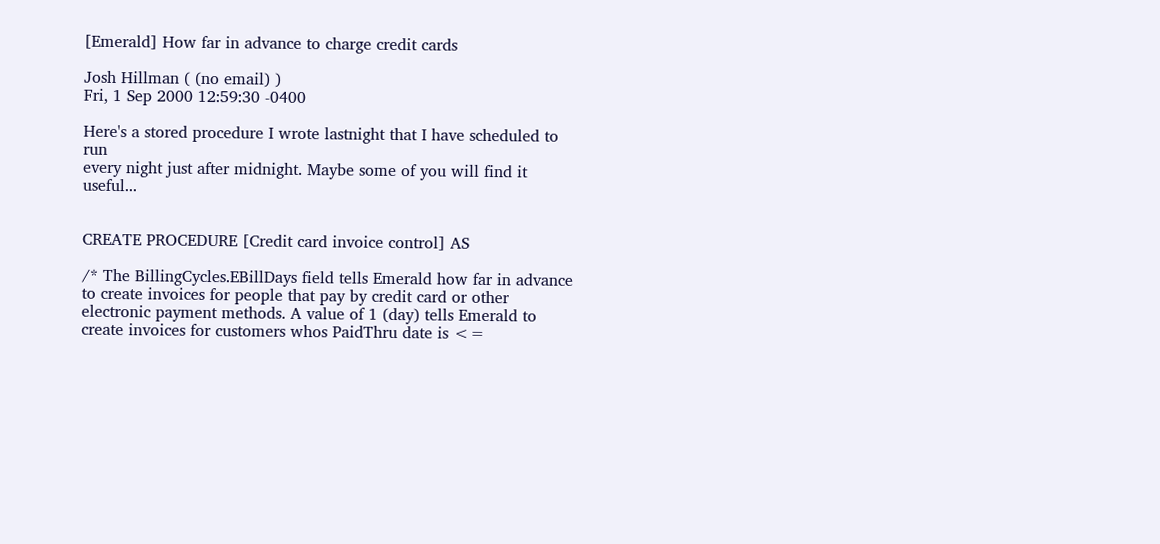[Emerald] How far in advance to charge credit cards

Josh Hillman ( (no email) )
Fri, 1 Sep 2000 12:59:30 -0400

Here's a stored procedure I wrote lastnight that I have scheduled to run
every night just after midnight. Maybe some of you will find it useful...


CREATE PROCEDURE [Credit card invoice control] AS

/* The BillingCycles.EBillDays field tells Emerald how far in advance
to create invoices for people that pay by credit card or other
electronic payment methods. A value of 1 (day) tells Emerald to
create invoices for customers whos PaidThru date is <=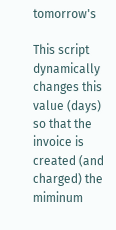tomorrow's

This script dynamically changes this value (days) so that the
invoice is created (and charged) the miminum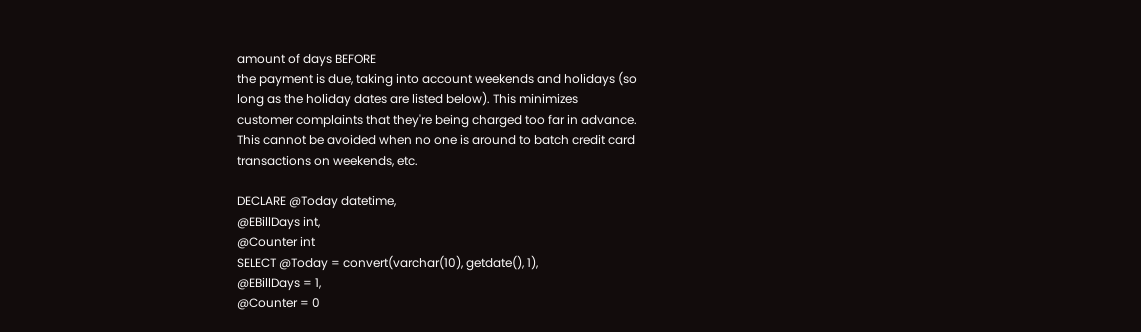amount of days BEFORE
the payment is due, taking into account weekends and holidays (so
long as the holiday dates are listed below). This minimizes
customer complaints that they're being charged too far in advance.
This cannot be avoided when no one is around to batch credit card
transactions on weekends, etc.

DECLARE @Today datetime,
@EBillDays int,
@Counter int
SELECT @Today = convert(varchar(10), getdate(), 1),
@EBillDays = 1,
@Counter = 0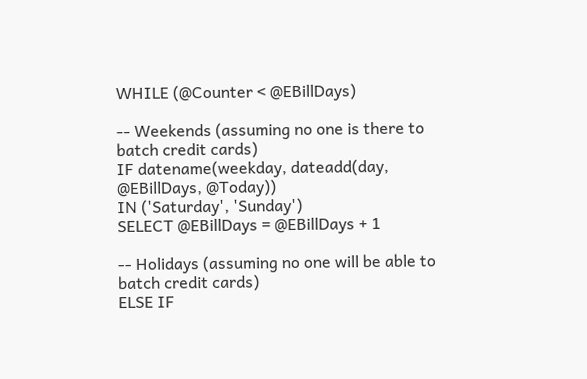WHILE (@Counter < @EBillDays)

-- Weekends (assuming no one is there to batch credit cards)
IF datename(weekday, dateadd(day, @EBillDays, @Today))
IN ('Saturday', 'Sunday')
SELECT @EBillDays = @EBillDays + 1

-- Holidays (assuming no one will be able to batch credit cards)
ELSE IF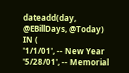dateadd(day, @EBillDays, @Today)
IN (
'1/1/01', -- New Year
'5/28/01', -- Memorial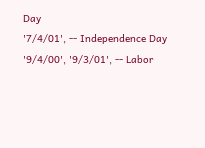Day
'7/4/01', -- Independence Day
'9/4/00', '9/3/01', -- Labor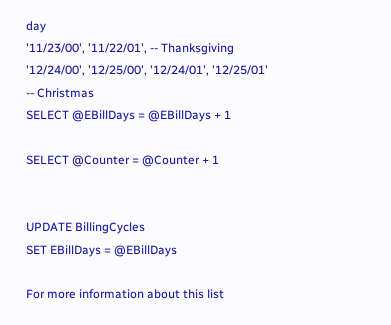day
'11/23/00', '11/22/01', -- Thanksgiving
'12/24/00', '12/25/00', '12/24/01', '12/25/01' -- Christmas
SELECT @EBillDays = @EBillDays + 1

SELECT @Counter = @Counter + 1


UPDATE BillingCycles
SET EBillDays = @EBillDays

For more information about this list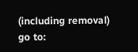(including removal) go to: